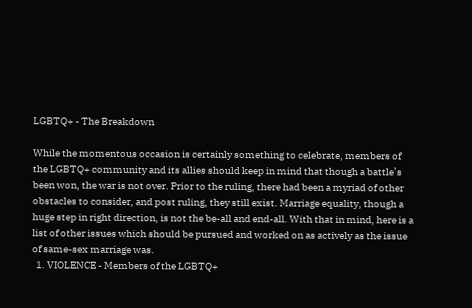LGBTQ+ - The Breakdown

While the momentous occasion is certainly something to celebrate, members of the LGBTQ+ community and its allies should keep in mind that though a battle’s been won, the war is not over. Prior to the ruling, there had been a myriad of other obstacles to consider, and post ruling, they still exist. Marriage equality, though a huge step in right direction, is not the be-all and end-all. With that in mind, here is a list of other issues which should be pursued and worked on as actively as the issue of same-sex marriage was.
  1. VIOLENCE - Members of the LGBTQ+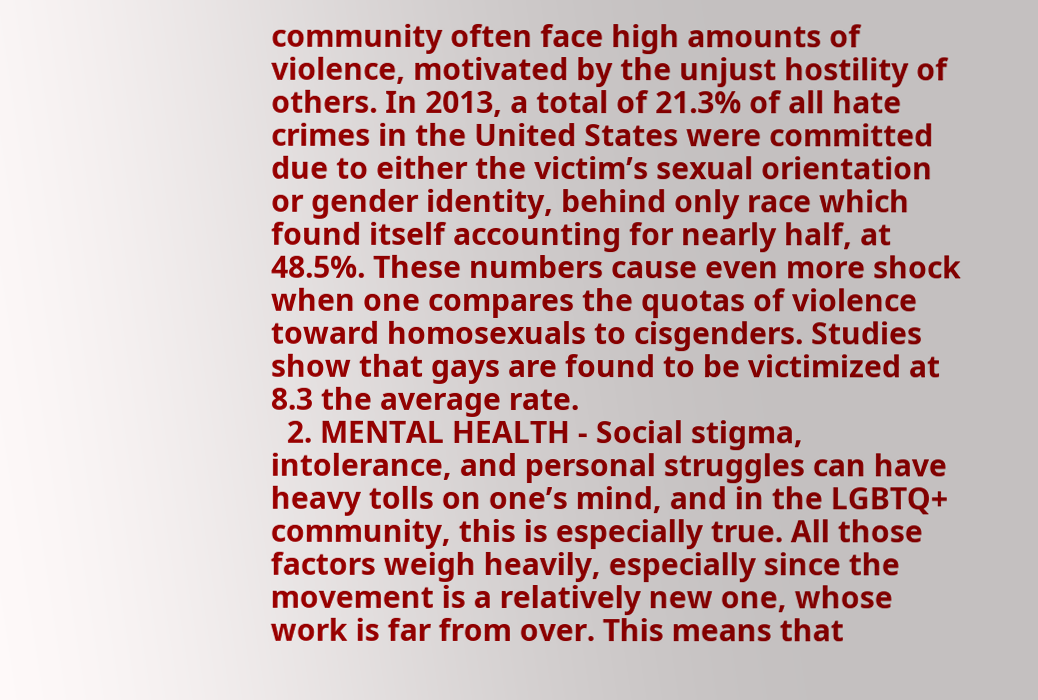community often face high amounts of violence, motivated by the unjust hostility of others. In 2013, a total of 21.3% of all hate crimes in the United States were committed due to either the victim’s sexual orientation or gender identity, behind only race which found itself accounting for nearly half, at 48.5%. These numbers cause even more shock when one compares the quotas of violence toward homosexuals to cisgenders. Studies show that gays are found to be victimized at 8.3 the average rate.
  2. MENTAL HEALTH - Social stigma, intolerance, and personal struggles can have heavy tolls on one’s mind, and in the LGBTQ+ community, this is especially true. All those factors weigh heavily, especially since the movement is a relatively new one, whose work is far from over. This means that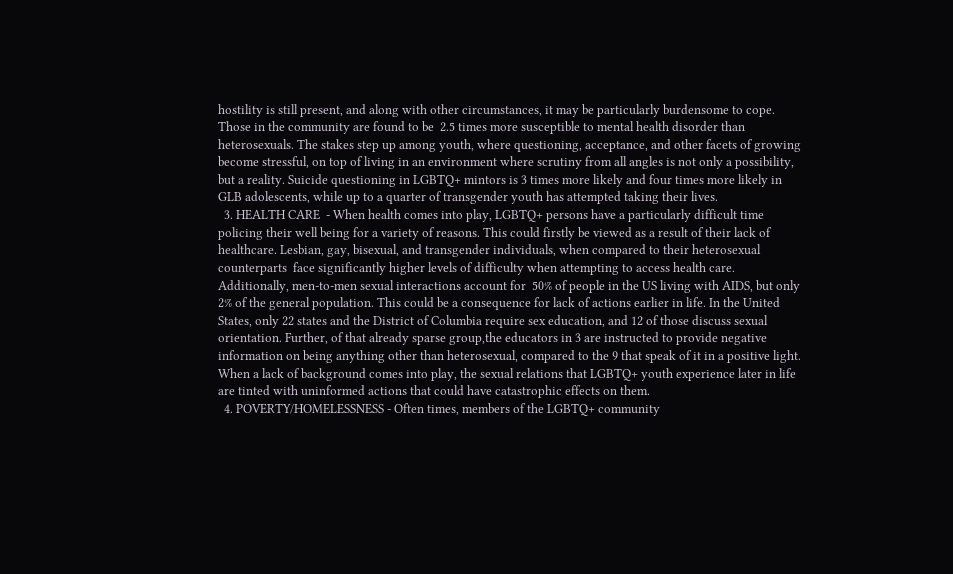hostility is still present, and along with other circumstances, it may be particularly burdensome to cope. Those in the community are found to be  2.5 times more susceptible to mental health disorder than heterosexuals. The stakes step up among youth, where questioning, acceptance, and other facets of growing become stressful, on top of living in an environment where scrutiny from all angles is not only a possibility, but a reality. Suicide questioning in LGBTQ+ mintors is 3 times more likely and four times more likely in GLB adolescents, while up to a quarter of transgender youth has attempted taking their lives.
  3. HEALTH CARE  - When health comes into play, LGBTQ+ persons have a particularly difficult time policing their well being for a variety of reasons. This could firstly be viewed as a result of their lack of healthcare. Lesbian, gay, bisexual, and transgender individuals, when compared to their heterosexual counterparts  face significantly higher levels of difficulty when attempting to access health care. Additionally, men-to-men sexual interactions account for  50% of people in the US living with AIDS, but only 2% of the general population. This could be a consequence for lack of actions earlier in life. In the United States, only 22 states and the District of Columbia require sex education, and 12 of those discuss sexual orientation. Further, of that already sparse group,the educators in 3 are instructed to provide negative information on being anything other than heterosexual, compared to the 9 that speak of it in a positive light. When a lack of background comes into play, the sexual relations that LGBTQ+ youth experience later in life are tinted with uninformed actions that could have catastrophic effects on them.
  4. POVERTY/HOMELESSNESS - Often times, members of the LGBTQ+ community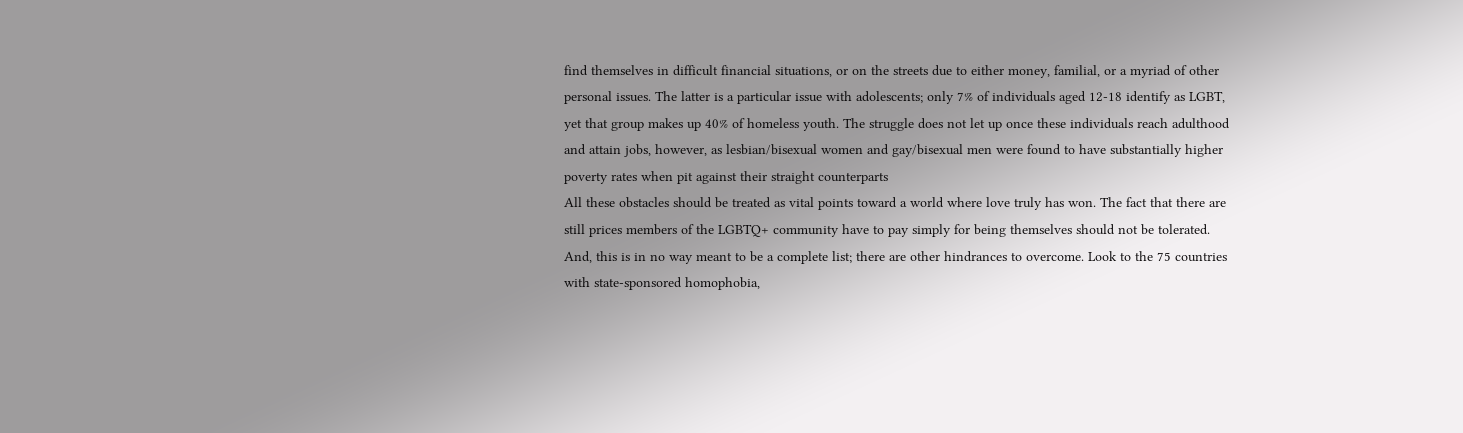find themselves in difficult financial situations, or on the streets due to either money, familial, or a myriad of other personal issues. The latter is a particular issue with adolescents; only 7% of individuals aged 12-18 identify as LGBT, yet that group makes up 40% of homeless youth. The struggle does not let up once these individuals reach adulthood and attain jobs, however, as lesbian/bisexual women and gay/bisexual men were found to have substantially higher poverty rates when pit against their straight counterparts
All these obstacles should be treated as vital points toward a world where love truly has won. The fact that there are still prices members of the LGBTQ+ community have to pay simply for being themselves should not be tolerated.
And, this is in no way meant to be a complete list; there are other hindrances to overcome. Look to the 75 countries with state-sponsored homophobia,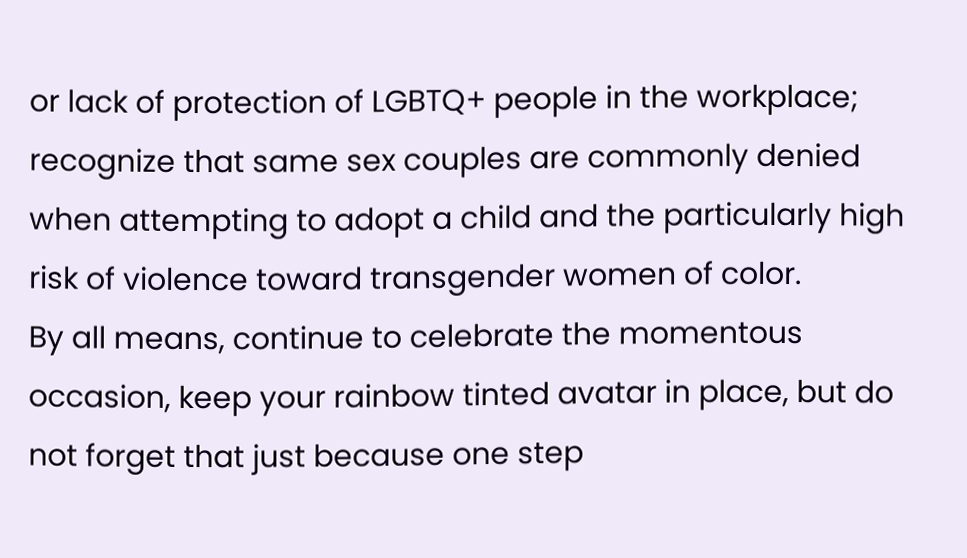or lack of protection of LGBTQ+ people in the workplace; recognize that same sex couples are commonly denied when attempting to adopt a child and the particularly high risk of violence toward transgender women of color.
By all means, continue to celebrate the momentous occasion, keep your rainbow tinted avatar in place, but do not forget that just because one step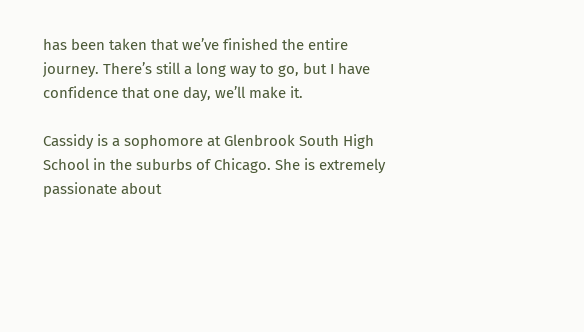has been taken that we’ve finished the entire journey. There’s still a long way to go, but I have confidence that one day, we’ll make it.

Cassidy is a sophomore at Glenbrook South High School in the suburbs of Chicago. She is extremely passionate about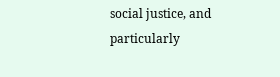social justice, and particularly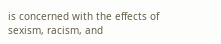is concerned with the effects of sexism, racism, and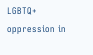LGBTQ+ oppression in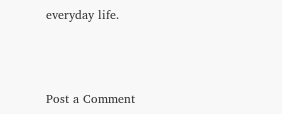everyday life.



Post a Comment